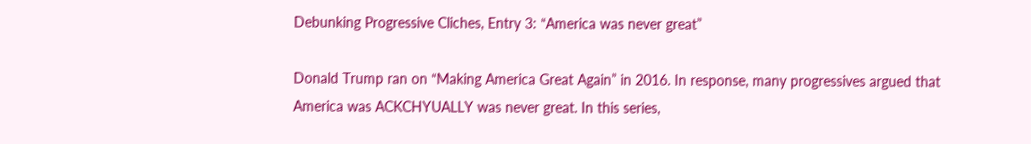Debunking Progressive Cliches, Entry 3: “America was never great”

Donald Trump ran on “Making America Great Again” in 2016. In response, many progressives argued that America was ACKCHYUALLY was never great. In this series,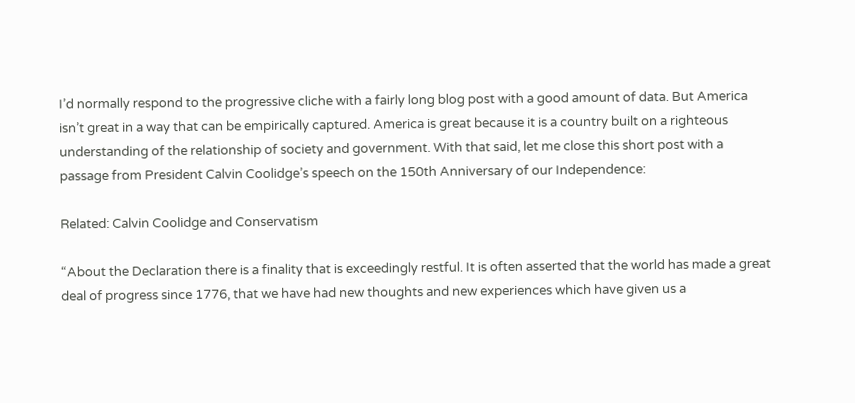I’d normally respond to the progressive cliche with a fairly long blog post with a good amount of data. But America isn’t great in a way that can be empirically captured. America is great because it is a country built on a righteous understanding of the relationship of society and government. With that said, let me close this short post with a passage from President Calvin Coolidge’s speech on the 150th Anniversary of our Independence:

Related: Calvin Coolidge and Conservatism

“About the Declaration there is a finality that is exceedingly restful. It is often asserted that the world has made a great deal of progress since 1776, that we have had new thoughts and new experiences which have given us a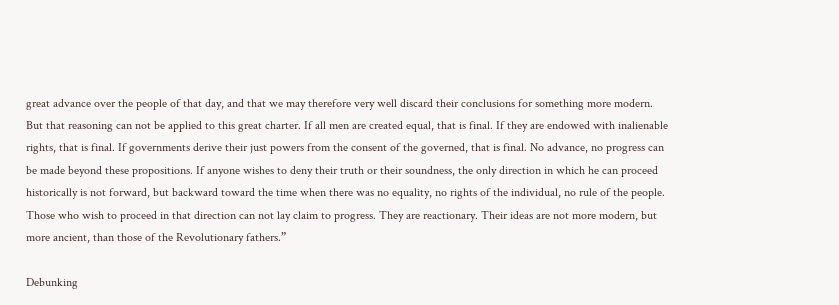great advance over the people of that day, and that we may therefore very well discard their conclusions for something more modern. But that reasoning can not be applied to this great charter. If all men are created equal, that is final. If they are endowed with inalienable rights, that is final. If governments derive their just powers from the consent of the governed, that is final. No advance, no progress can be made beyond these propositions. If anyone wishes to deny their truth or their soundness, the only direction in which he can proceed historically is not forward, but backward toward the time when there was no equality, no rights of the individual, no rule of the people. Those who wish to proceed in that direction can not lay claim to progress. They are reactionary. Their ideas are not more modern, but more ancient, than those of the Revolutionary fathers.”

Debunking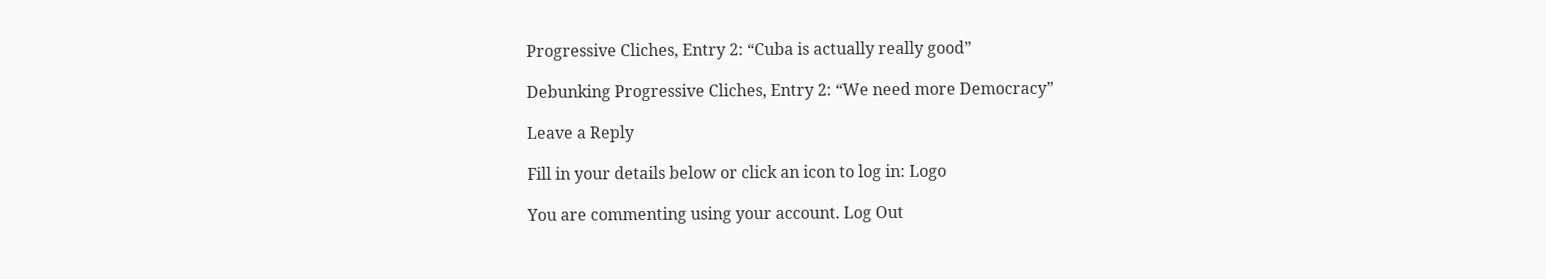Progressive Cliches, Entry 2: “Cuba is actually really good”

Debunking Progressive Cliches, Entry 2: “We need more Democracy”

Leave a Reply

Fill in your details below or click an icon to log in: Logo

You are commenting using your account. Log Out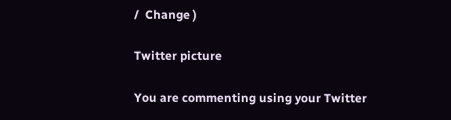/  Change )

Twitter picture

You are commenting using your Twitter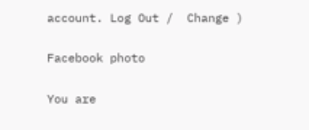account. Log Out /  Change )

Facebook photo

You are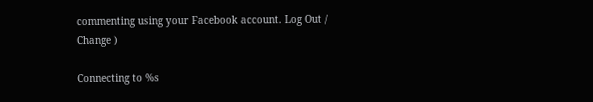commenting using your Facebook account. Log Out /  Change )

Connecting to %s